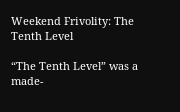Weekend Frivolity: The Tenth Level

“The Tenth Level” was a made-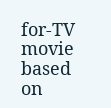for-TV movie based on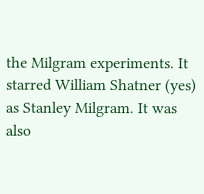the Milgram experiments. It starred William Shatner (yes) as Stanley Milgram. It was also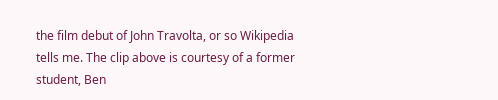the film debut of John Travolta, or so Wikipedia tells me. The clip above is courtesy of a former student, Ben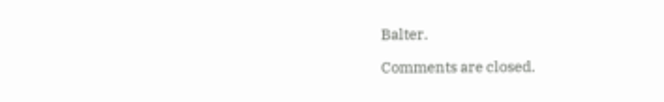Balter.

Comments are closed.